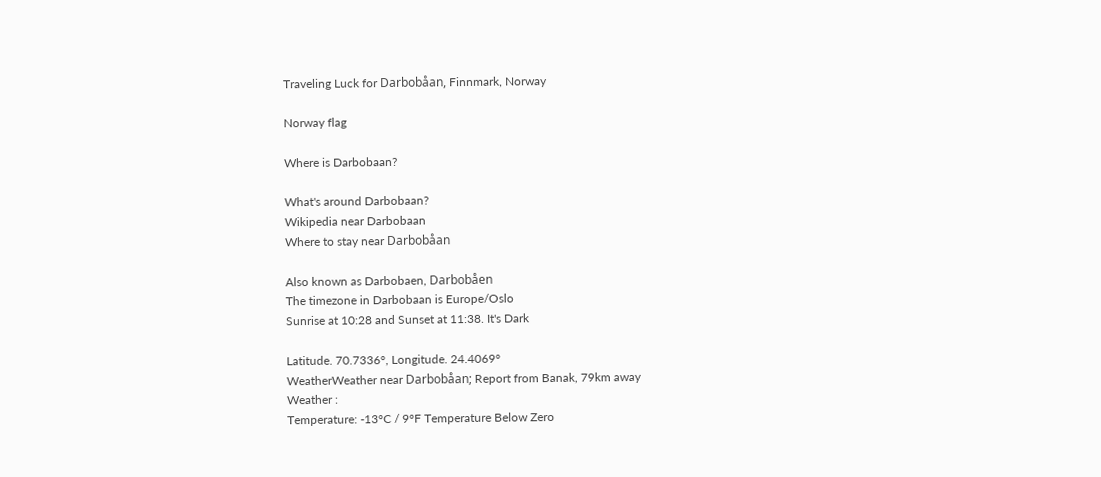Traveling Luck for Darbobåan, Finnmark, Norway

Norway flag

Where is Darbobaan?

What's around Darbobaan?
Wikipedia near Darbobaan
Where to stay near Darbobåan

Also known as Darbobaen, Darbobåen
The timezone in Darbobaan is Europe/Oslo
Sunrise at 10:28 and Sunset at 11:38. It's Dark

Latitude. 70.7336°, Longitude. 24.4069°
WeatherWeather near Darbobåan; Report from Banak, 79km away
Weather :
Temperature: -13°C / 9°F Temperature Below Zero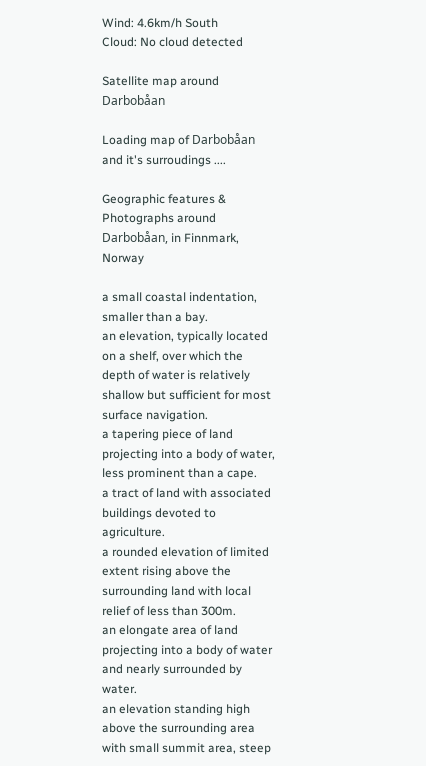Wind: 4.6km/h South
Cloud: No cloud detected

Satellite map around Darbobåan

Loading map of Darbobåan and it's surroudings ....

Geographic features & Photographs around Darbobåan, in Finnmark, Norway

a small coastal indentation, smaller than a bay.
an elevation, typically located on a shelf, over which the depth of water is relatively shallow but sufficient for most surface navigation.
a tapering piece of land projecting into a body of water, less prominent than a cape.
a tract of land with associated buildings devoted to agriculture.
a rounded elevation of limited extent rising above the surrounding land with local relief of less than 300m.
an elongate area of land projecting into a body of water and nearly surrounded by water.
an elevation standing high above the surrounding area with small summit area, steep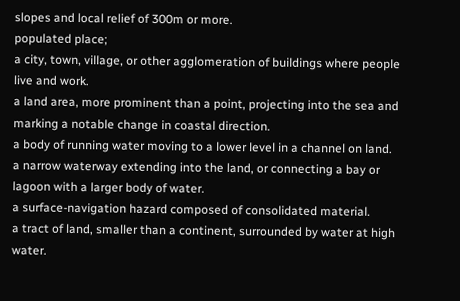slopes and local relief of 300m or more.
populated place;
a city, town, village, or other agglomeration of buildings where people live and work.
a land area, more prominent than a point, projecting into the sea and marking a notable change in coastal direction.
a body of running water moving to a lower level in a channel on land.
a narrow waterway extending into the land, or connecting a bay or lagoon with a larger body of water.
a surface-navigation hazard composed of consolidated material.
a tract of land, smaller than a continent, surrounded by water at high water.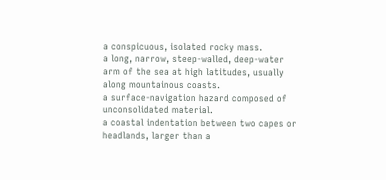a conspicuous, isolated rocky mass.
a long, narrow, steep-walled, deep-water arm of the sea at high latitudes, usually along mountainous coasts.
a surface-navigation hazard composed of unconsolidated material.
a coastal indentation between two capes or headlands, larger than a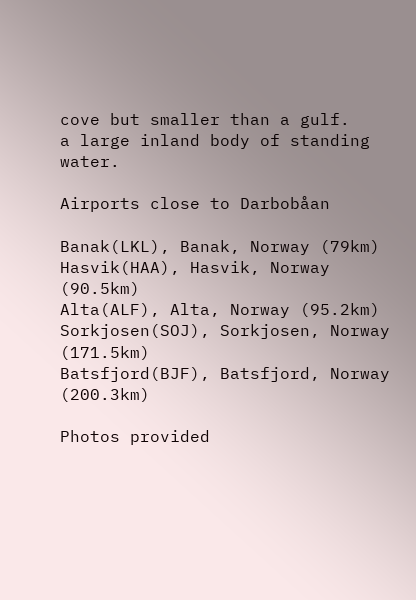cove but smaller than a gulf.
a large inland body of standing water.

Airports close to Darbobåan

Banak(LKL), Banak, Norway (79km)
Hasvik(HAA), Hasvik, Norway (90.5km)
Alta(ALF), Alta, Norway (95.2km)
Sorkjosen(SOJ), Sorkjosen, Norway (171.5km)
Batsfjord(BJF), Batsfjord, Norway (200.3km)

Photos provided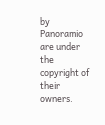by Panoramio are under the copyright of their owners.